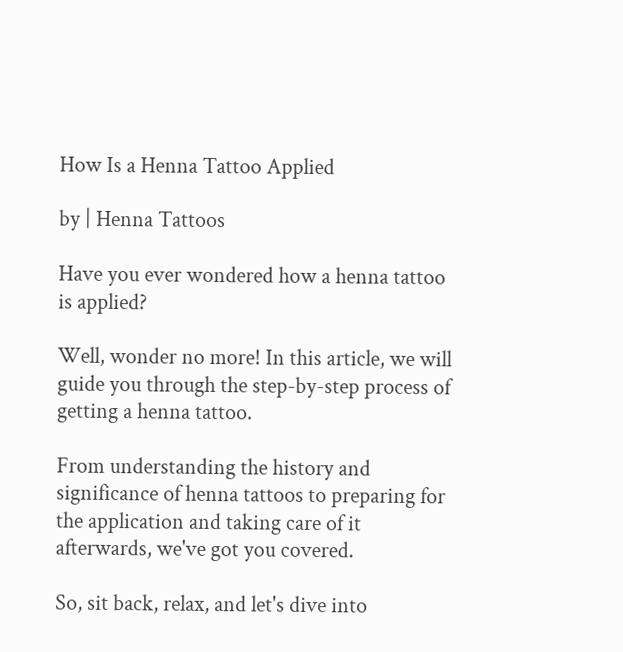How Is a Henna Tattoo Applied

by | Henna Tattoos

Have you ever wondered how a henna tattoo is applied?

Well, wonder no more! In this article, we will guide you through the step-by-step process of getting a henna tattoo.

From understanding the history and significance of henna tattoos to preparing for the application and taking care of it afterwards, we've got you covered.

So, sit back, relax, and let's dive into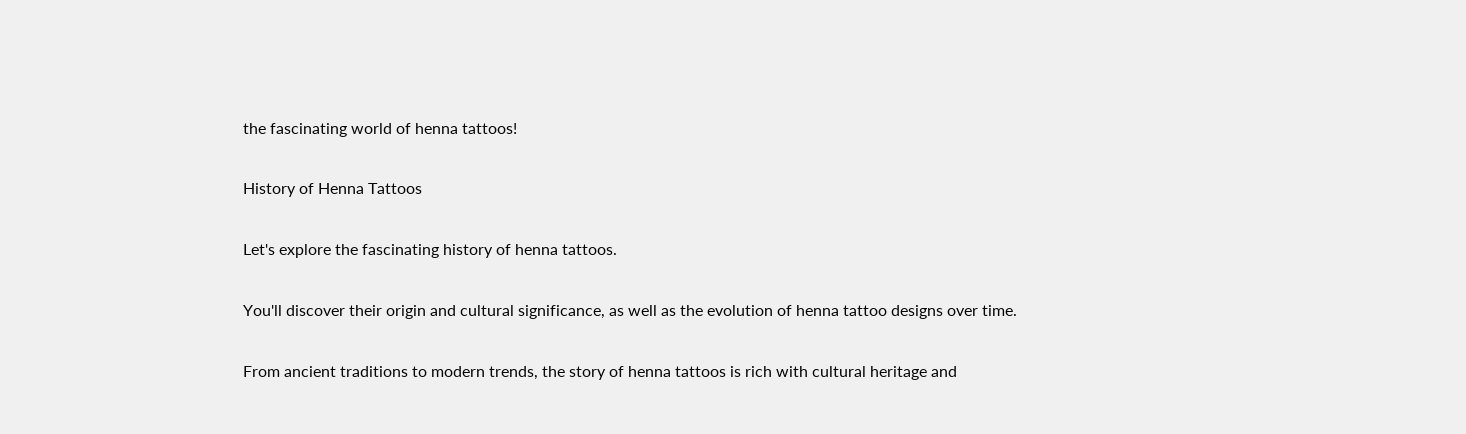the fascinating world of henna tattoos!

History of Henna Tattoos

Let's explore the fascinating history of henna tattoos.

You'll discover their origin and cultural significance, as well as the evolution of henna tattoo designs over time.

From ancient traditions to modern trends, the story of henna tattoos is rich with cultural heritage and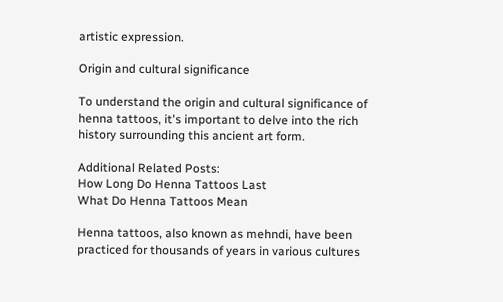artistic expression.

Origin and cultural significance

To understand the origin and cultural significance of henna tattoos, it's important to delve into the rich history surrounding this ancient art form.

Additional Related Posts:
How Long Do Henna Tattoos Last
What Do Henna Tattoos Mean

Henna tattoos, also known as mehndi, have been practiced for thousands of years in various cultures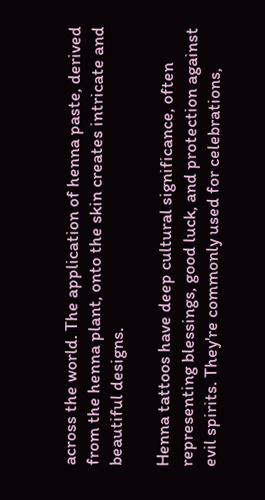across the world. The application of henna paste, derived from the henna plant, onto the skin creates intricate and beautiful designs.

Henna tattoos have deep cultural significance, often representing blessings, good luck, and protection against evil spirits. They're commonly used for celebrations,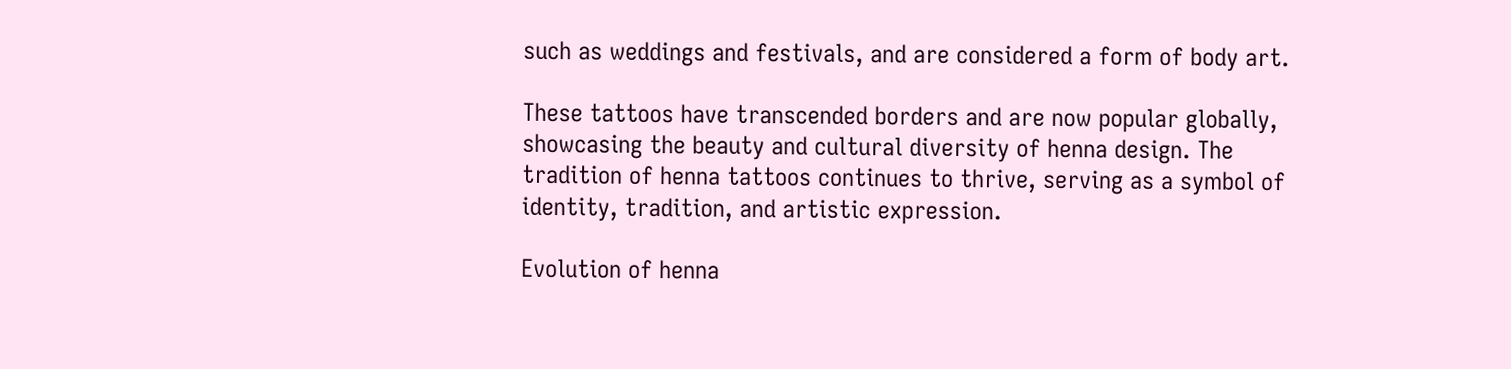such as weddings and festivals, and are considered a form of body art.

These tattoos have transcended borders and are now popular globally, showcasing the beauty and cultural diversity of henna design. The tradition of henna tattoos continues to thrive, serving as a symbol of identity, tradition, and artistic expression.

Evolution of henna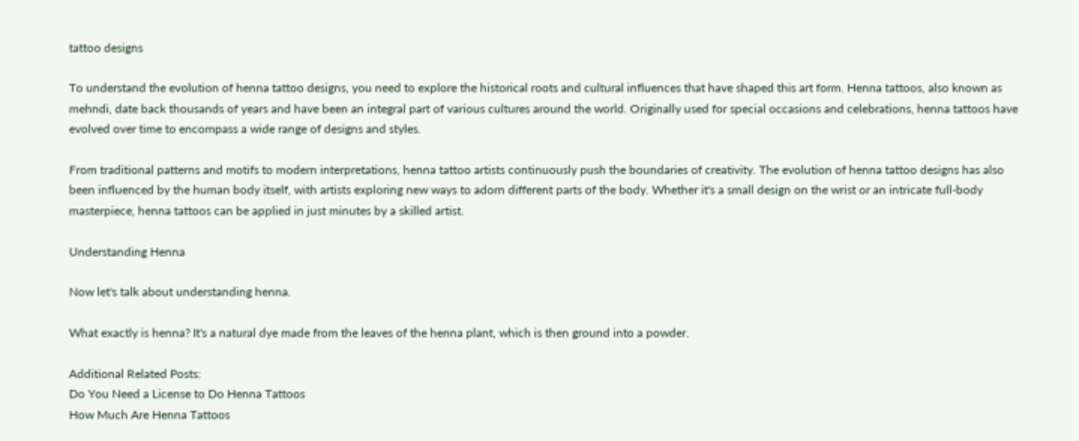tattoo designs

To understand the evolution of henna tattoo designs, you need to explore the historical roots and cultural influences that have shaped this art form. Henna tattoos, also known as mehndi, date back thousands of years and have been an integral part of various cultures around the world. Originally used for special occasions and celebrations, henna tattoos have evolved over time to encompass a wide range of designs and styles.

From traditional patterns and motifs to modern interpretations, henna tattoo artists continuously push the boundaries of creativity. The evolution of henna tattoo designs has also been influenced by the human body itself, with artists exploring new ways to adorn different parts of the body. Whether it's a small design on the wrist or an intricate full-body masterpiece, henna tattoos can be applied in just minutes by a skilled artist.

Understanding Henna

Now let's talk about understanding henna.

What exactly is henna? It's a natural dye made from the leaves of the henna plant, which is then ground into a powder.

Additional Related Posts:
Do You Need a License to Do Henna Tattoos
How Much Are Henna Tattoos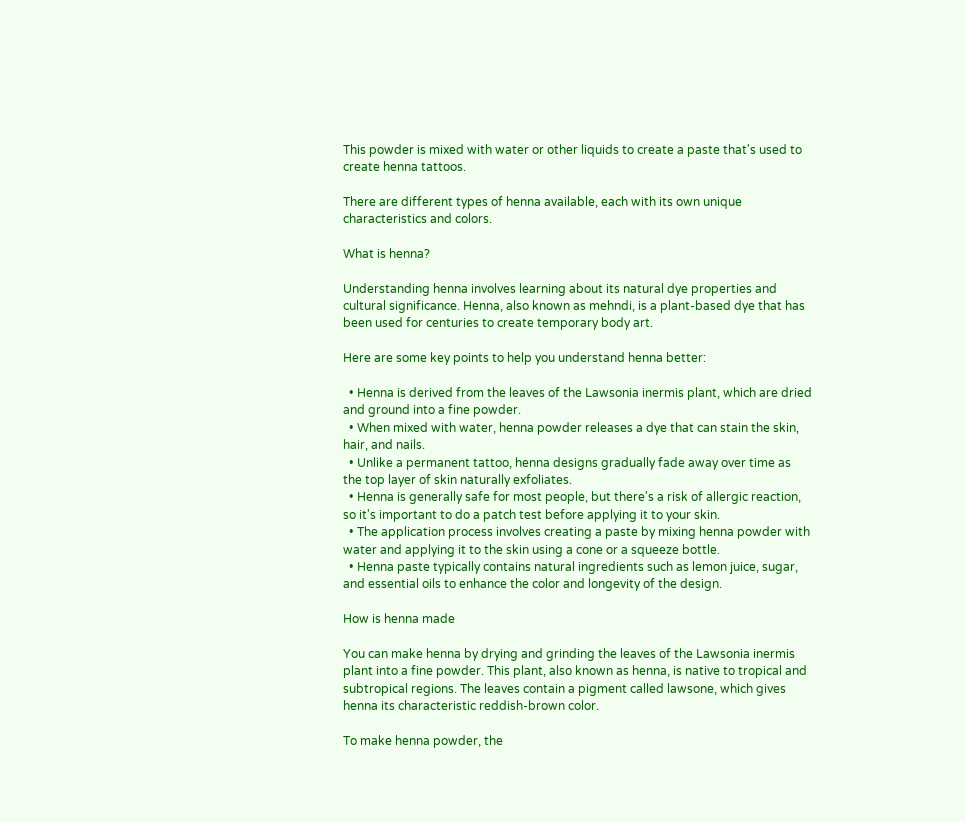This powder is mixed with water or other liquids to create a paste that's used to create henna tattoos.

There are different types of henna available, each with its own unique characteristics and colors.

What is henna?

Understanding henna involves learning about its natural dye properties and cultural significance. Henna, also known as mehndi, is a plant-based dye that has been used for centuries to create temporary body art.

Here are some key points to help you understand henna better:

  • Henna is derived from the leaves of the Lawsonia inermis plant, which are dried and ground into a fine powder.
  • When mixed with water, henna powder releases a dye that can stain the skin, hair, and nails.
  • Unlike a permanent tattoo, henna designs gradually fade away over time as the top layer of skin naturally exfoliates.
  • Henna is generally safe for most people, but there's a risk of allergic reaction, so it's important to do a patch test before applying it to your skin.
  • The application process involves creating a paste by mixing henna powder with water and applying it to the skin using a cone or a squeeze bottle.
  • Henna paste typically contains natural ingredients such as lemon juice, sugar, and essential oils to enhance the color and longevity of the design.

How is henna made

You can make henna by drying and grinding the leaves of the Lawsonia inermis plant into a fine powder. This plant, also known as henna, is native to tropical and subtropical regions. The leaves contain a pigment called lawsone, which gives henna its characteristic reddish-brown color.

To make henna powder, the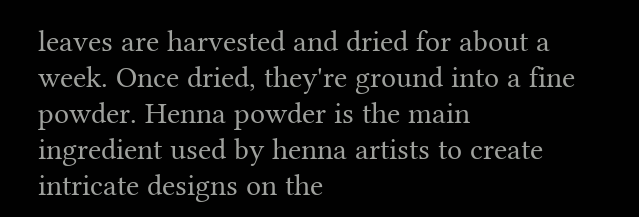leaves are harvested and dried for about a week. Once dried, they're ground into a fine powder. Henna powder is the main ingredient used by henna artists to create intricate designs on the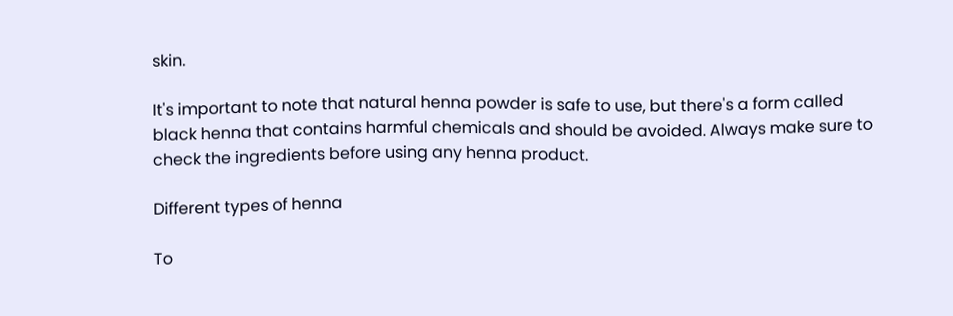skin.

It's important to note that natural henna powder is safe to use, but there's a form called black henna that contains harmful chemicals and should be avoided. Always make sure to check the ingredients before using any henna product.

Different types of henna

To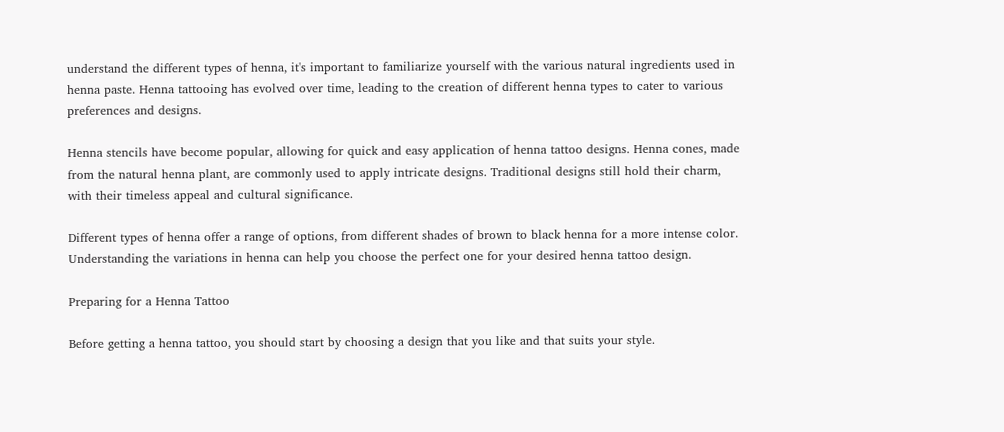understand the different types of henna, it's important to familiarize yourself with the various natural ingredients used in henna paste. Henna tattooing has evolved over time, leading to the creation of different henna types to cater to various preferences and designs.

Henna stencils have become popular, allowing for quick and easy application of henna tattoo designs. Henna cones, made from the natural henna plant, are commonly used to apply intricate designs. Traditional designs still hold their charm, with their timeless appeal and cultural significance.

Different types of henna offer a range of options, from different shades of brown to black henna for a more intense color. Understanding the variations in henna can help you choose the perfect one for your desired henna tattoo design.

Preparing for a Henna Tattoo

Before getting a henna tattoo, you should start by choosing a design that you like and that suits your style.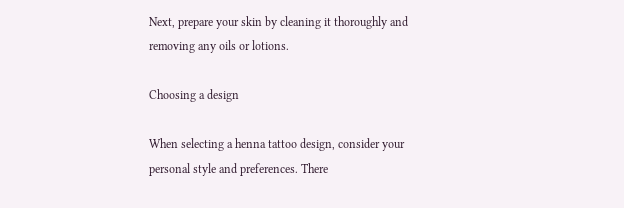Next, prepare your skin by cleaning it thoroughly and removing any oils or lotions.

Choosing a design

When selecting a henna tattoo design, consider your personal style and preferences. There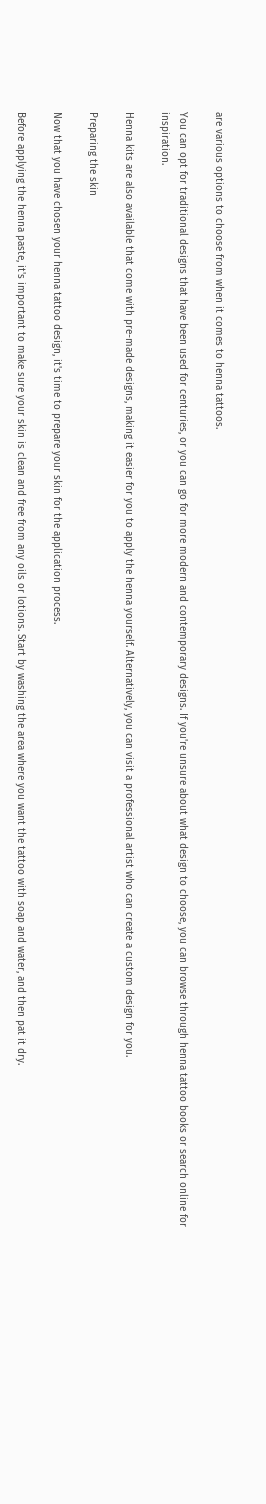are various options to choose from when it comes to henna tattoos.

You can opt for traditional designs that have been used for centuries, or you can go for more modern and contemporary designs. If you're unsure about what design to choose, you can browse through henna tattoo books or search online for inspiration.

Henna kits are also available that come with pre-made designs, making it easier for you to apply the henna yourself. Alternatively, you can visit a professional artist who can create a custom design for you.

Preparing the skin

Now that you have chosen your henna tattoo design, it's time to prepare your skin for the application process.

Before applying the henna paste, it's important to make sure your skin is clean and free from any oils or lotions. Start by washing the area where you want the tattoo with soap and water, and then pat it dry.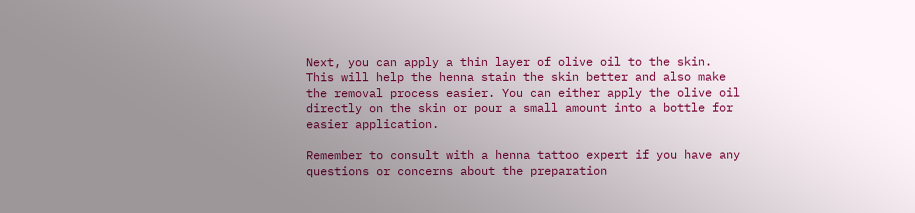Next, you can apply a thin layer of olive oil to the skin. This will help the henna stain the skin better and also make the removal process easier. You can either apply the olive oil directly on the skin or pour a small amount into a bottle for easier application.

Remember to consult with a henna tattoo expert if you have any questions or concerns about the preparation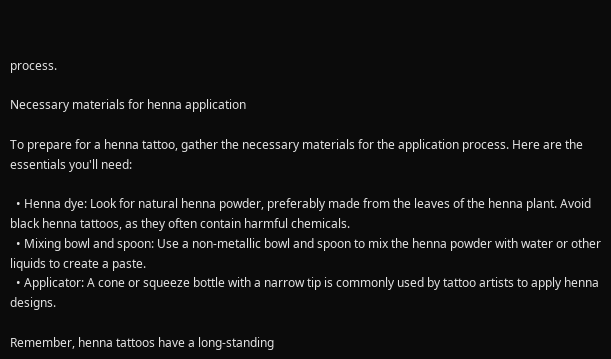process.

Necessary materials for henna application

To prepare for a henna tattoo, gather the necessary materials for the application process. Here are the essentials you'll need:

  • Henna dye: Look for natural henna powder, preferably made from the leaves of the henna plant. Avoid black henna tattoos, as they often contain harmful chemicals.
  • Mixing bowl and spoon: Use a non-metallic bowl and spoon to mix the henna powder with water or other liquids to create a paste.
  • Applicator: A cone or squeeze bottle with a narrow tip is commonly used by tattoo artists to apply henna designs.

Remember, henna tattoos have a long-standing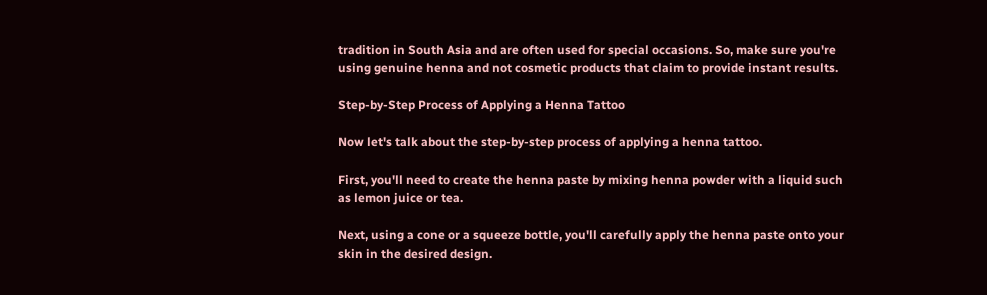tradition in South Asia and are often used for special occasions. So, make sure you're using genuine henna and not cosmetic products that claim to provide instant results.

Step-by-Step Process of Applying a Henna Tattoo

Now let's talk about the step-by-step process of applying a henna tattoo.

First, you'll need to create the henna paste by mixing henna powder with a liquid such as lemon juice or tea.

Next, using a cone or a squeeze bottle, you'll carefully apply the henna paste onto your skin in the desired design.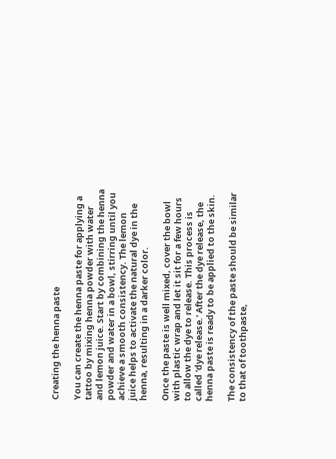Creating the henna paste

You can create the henna paste for applying a tattoo by mixing henna powder with water and lemon juice. Start by combining the henna powder and water in a bowl, stirring until you achieve a smooth consistency. The lemon juice helps to activate the natural dye in the henna, resulting in a darker color.

Once the paste is well mixed, cover the bowl with plastic wrap and let it sit for a few hours to allow the dye to release. This process is called 'dye release.' After the dye release, the henna paste is ready to be applied to the skin.

The consistency of the paste should be similar to that of toothpaste,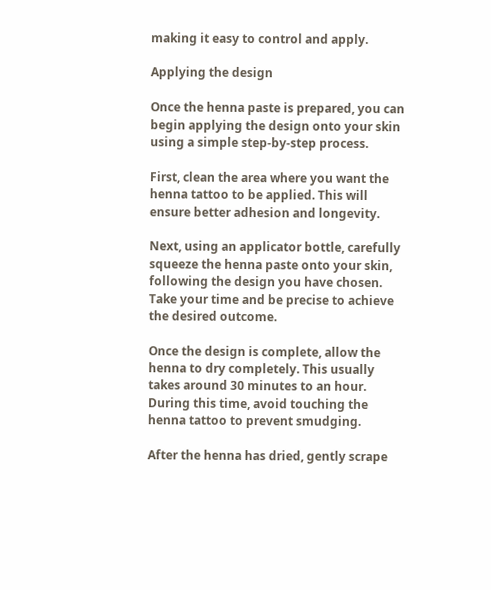making it easy to control and apply.

Applying the design

Once the henna paste is prepared, you can begin applying the design onto your skin using a simple step-by-step process.

First, clean the area where you want the henna tattoo to be applied. This will ensure better adhesion and longevity.

Next, using an applicator bottle, carefully squeeze the henna paste onto your skin, following the design you have chosen. Take your time and be precise to achieve the desired outcome.

Once the design is complete, allow the henna to dry completely. This usually takes around 30 minutes to an hour. During this time, avoid touching the henna tattoo to prevent smudging.

After the henna has dried, gently scrape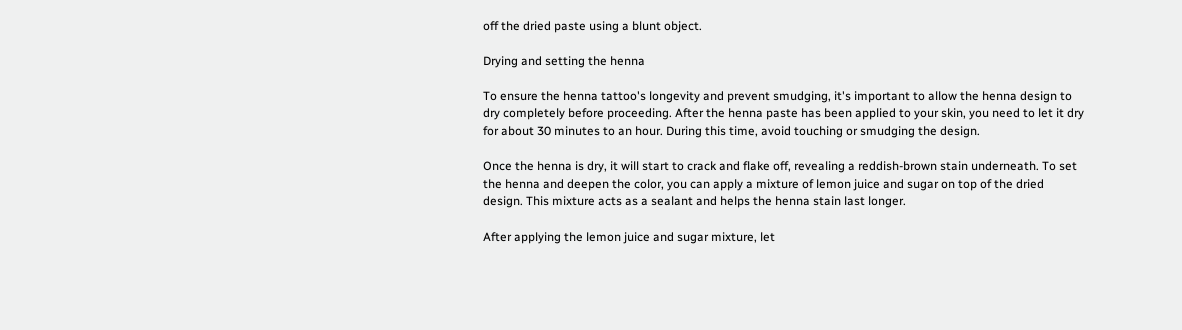off the dried paste using a blunt object.

Drying and setting the henna

To ensure the henna tattoo's longevity and prevent smudging, it's important to allow the henna design to dry completely before proceeding. After the henna paste has been applied to your skin, you need to let it dry for about 30 minutes to an hour. During this time, avoid touching or smudging the design.

Once the henna is dry, it will start to crack and flake off, revealing a reddish-brown stain underneath. To set the henna and deepen the color, you can apply a mixture of lemon juice and sugar on top of the dried design. This mixture acts as a sealant and helps the henna stain last longer.

After applying the lemon juice and sugar mixture, let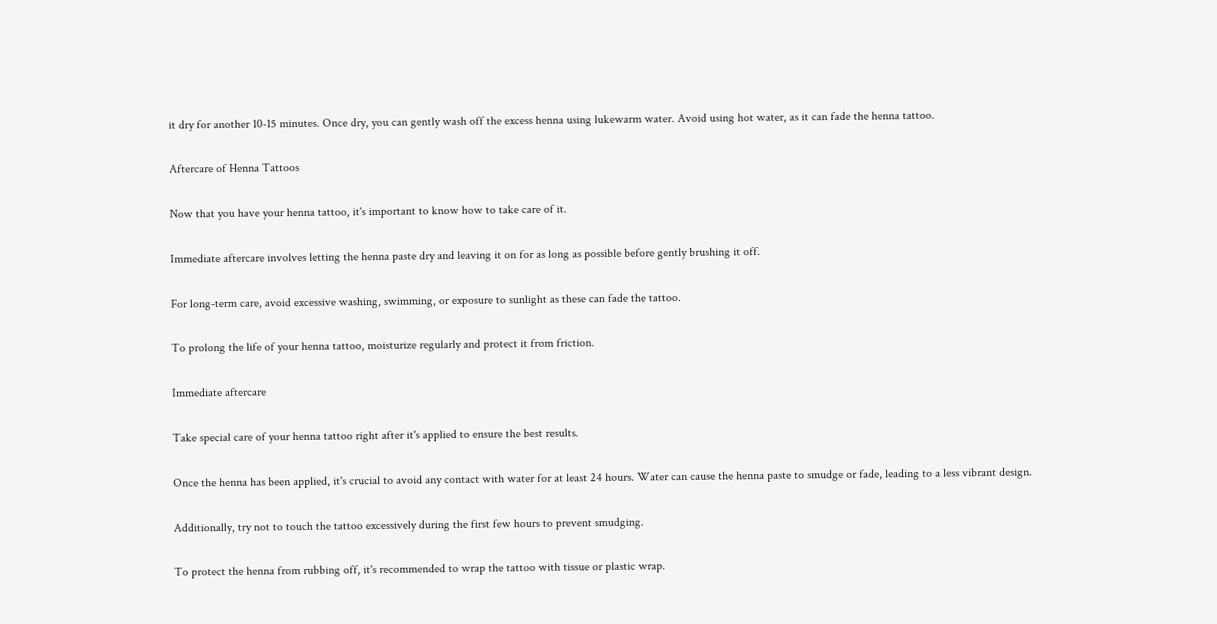it dry for another 10-15 minutes. Once dry, you can gently wash off the excess henna using lukewarm water. Avoid using hot water, as it can fade the henna tattoo.

Aftercare of Henna Tattoos

Now that you have your henna tattoo, it's important to know how to take care of it.

Immediate aftercare involves letting the henna paste dry and leaving it on for as long as possible before gently brushing it off.

For long-term care, avoid excessive washing, swimming, or exposure to sunlight as these can fade the tattoo.

To prolong the life of your henna tattoo, moisturize regularly and protect it from friction.

Immediate aftercare

Take special care of your henna tattoo right after it's applied to ensure the best results.

Once the henna has been applied, it's crucial to avoid any contact with water for at least 24 hours. Water can cause the henna paste to smudge or fade, leading to a less vibrant design.

Additionally, try not to touch the tattoo excessively during the first few hours to prevent smudging.

To protect the henna from rubbing off, it's recommended to wrap the tattoo with tissue or plastic wrap.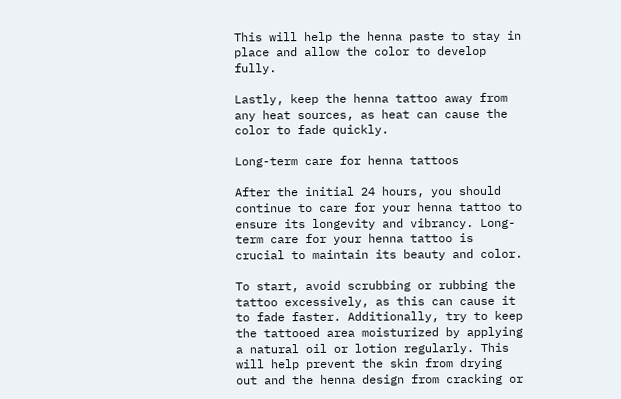This will help the henna paste to stay in place and allow the color to develop fully.

Lastly, keep the henna tattoo away from any heat sources, as heat can cause the color to fade quickly.

Long-term care for henna tattoos

After the initial 24 hours, you should continue to care for your henna tattoo to ensure its longevity and vibrancy. Long-term care for your henna tattoo is crucial to maintain its beauty and color.

To start, avoid scrubbing or rubbing the tattoo excessively, as this can cause it to fade faster. Additionally, try to keep the tattooed area moisturized by applying a natural oil or lotion regularly. This will help prevent the skin from drying out and the henna design from cracking or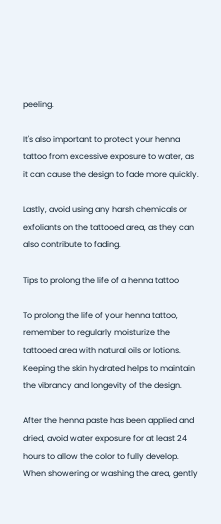peeling.

It's also important to protect your henna tattoo from excessive exposure to water, as it can cause the design to fade more quickly.

Lastly, avoid using any harsh chemicals or exfoliants on the tattooed area, as they can also contribute to fading.

Tips to prolong the life of a henna tattoo

To prolong the life of your henna tattoo, remember to regularly moisturize the tattooed area with natural oils or lotions. Keeping the skin hydrated helps to maintain the vibrancy and longevity of the design.

After the henna paste has been applied and dried, avoid water exposure for at least 24 hours to allow the color to fully develop. When showering or washing the area, gently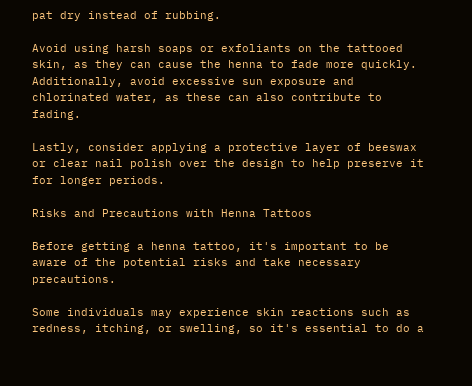pat dry instead of rubbing.

Avoid using harsh soaps or exfoliants on the tattooed skin, as they can cause the henna to fade more quickly. Additionally, avoid excessive sun exposure and chlorinated water, as these can also contribute to fading.

Lastly, consider applying a protective layer of beeswax or clear nail polish over the design to help preserve it for longer periods.

Risks and Precautions with Henna Tattoos

Before getting a henna tattoo, it's important to be aware of the potential risks and take necessary precautions.

Some individuals may experience skin reactions such as redness, itching, or swelling, so it's essential to do a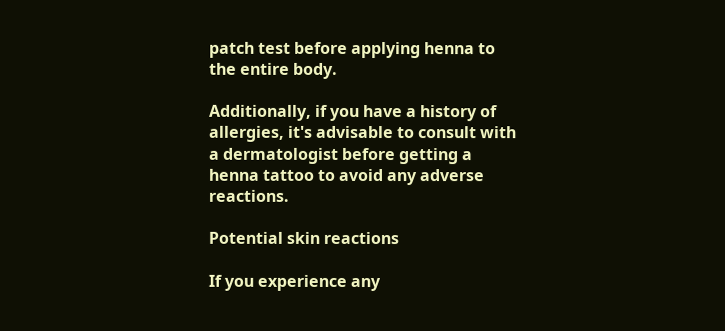patch test before applying henna to the entire body.

Additionally, if you have a history of allergies, it's advisable to consult with a dermatologist before getting a henna tattoo to avoid any adverse reactions.

Potential skin reactions

If you experience any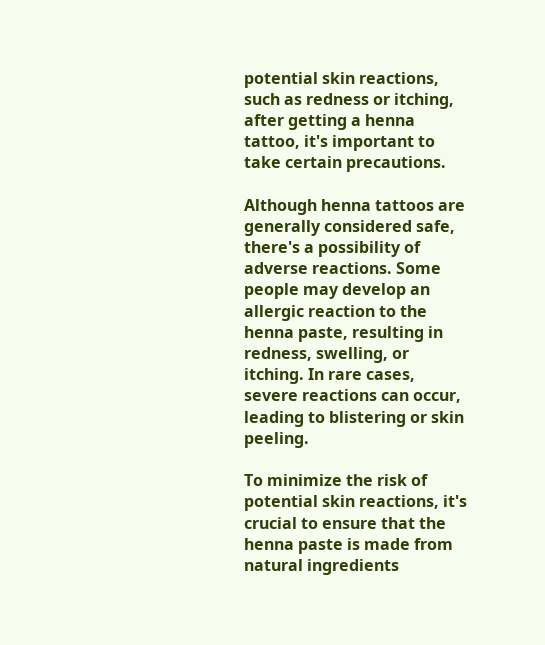potential skin reactions, such as redness or itching, after getting a henna tattoo, it's important to take certain precautions.

Although henna tattoos are generally considered safe, there's a possibility of adverse reactions. Some people may develop an allergic reaction to the henna paste, resulting in redness, swelling, or itching. In rare cases, severe reactions can occur, leading to blistering or skin peeling.

To minimize the risk of potential skin reactions, it's crucial to ensure that the henna paste is made from natural ingredients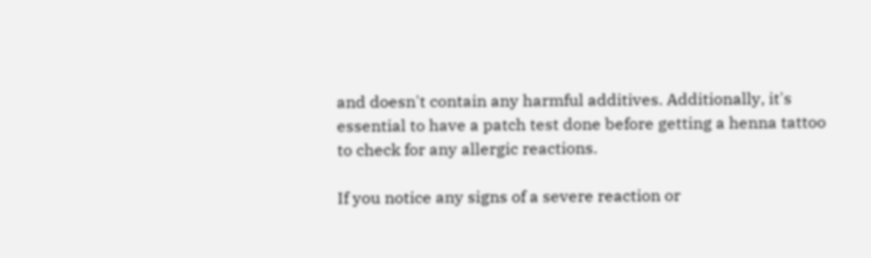and doesn't contain any harmful additives. Additionally, it's essential to have a patch test done before getting a henna tattoo to check for any allergic reactions.

If you notice any signs of a severe reaction or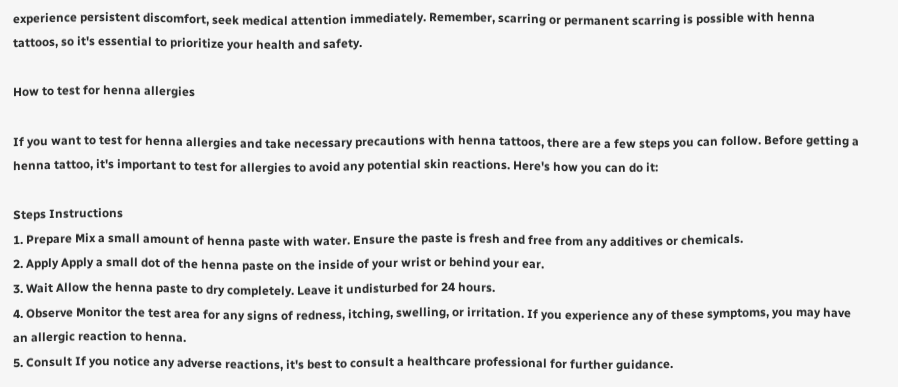experience persistent discomfort, seek medical attention immediately. Remember, scarring or permanent scarring is possible with henna tattoos, so it's essential to prioritize your health and safety.

How to test for henna allergies

If you want to test for henna allergies and take necessary precautions with henna tattoos, there are a few steps you can follow. Before getting a henna tattoo, it's important to test for allergies to avoid any potential skin reactions. Here's how you can do it:

Steps Instructions
1. Prepare Mix a small amount of henna paste with water. Ensure the paste is fresh and free from any additives or chemicals.
2. Apply Apply a small dot of the henna paste on the inside of your wrist or behind your ear.
3. Wait Allow the henna paste to dry completely. Leave it undisturbed for 24 hours.
4. Observe Monitor the test area for any signs of redness, itching, swelling, or irritation. If you experience any of these symptoms, you may have an allergic reaction to henna.
5. Consult If you notice any adverse reactions, it's best to consult a healthcare professional for further guidance.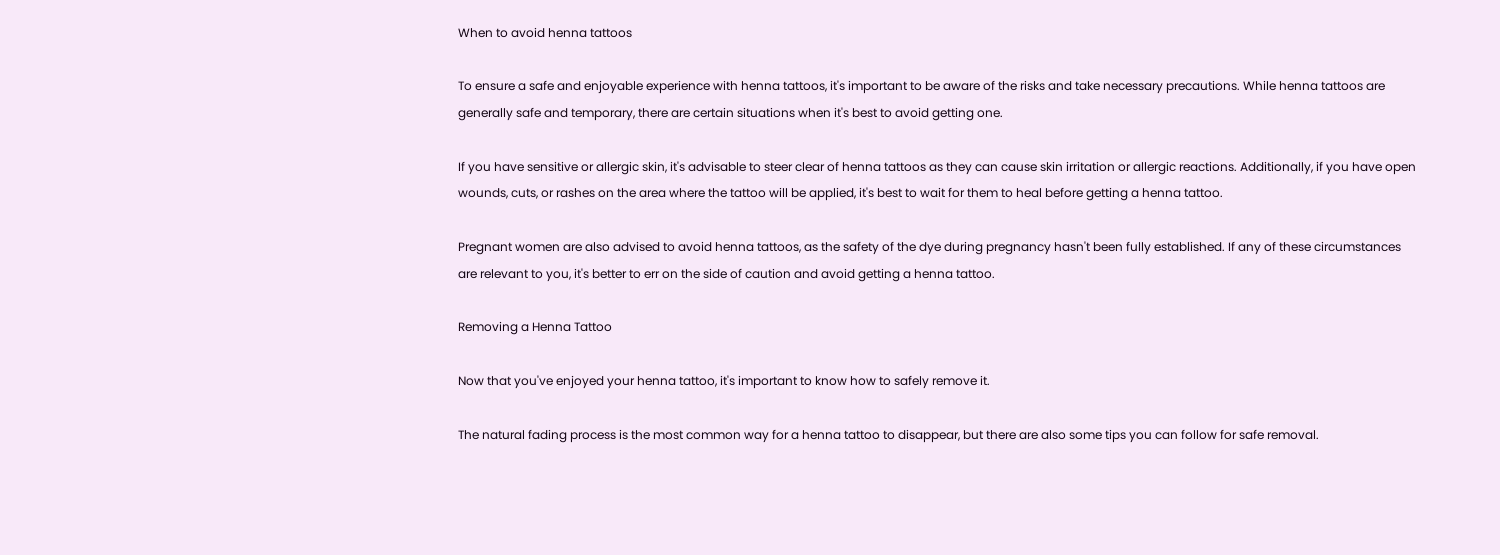When to avoid henna tattoos

To ensure a safe and enjoyable experience with henna tattoos, it's important to be aware of the risks and take necessary precautions. While henna tattoos are generally safe and temporary, there are certain situations when it's best to avoid getting one.

If you have sensitive or allergic skin, it's advisable to steer clear of henna tattoos as they can cause skin irritation or allergic reactions. Additionally, if you have open wounds, cuts, or rashes on the area where the tattoo will be applied, it's best to wait for them to heal before getting a henna tattoo.

Pregnant women are also advised to avoid henna tattoos, as the safety of the dye during pregnancy hasn't been fully established. If any of these circumstances are relevant to you, it's better to err on the side of caution and avoid getting a henna tattoo.

Removing a Henna Tattoo

Now that you've enjoyed your henna tattoo, it's important to know how to safely remove it.

The natural fading process is the most common way for a henna tattoo to disappear, but there are also some tips you can follow for safe removal.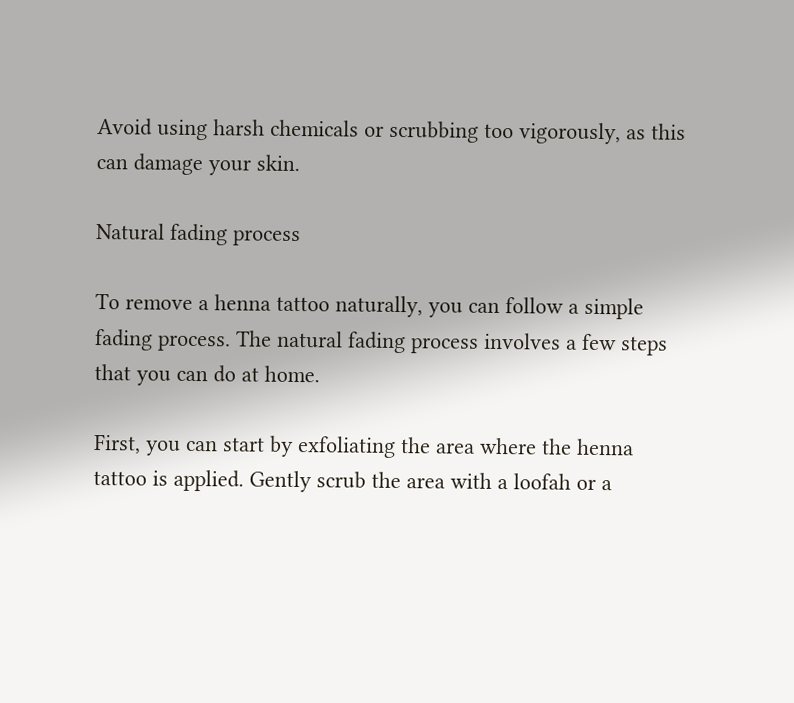Avoid using harsh chemicals or scrubbing too vigorously, as this can damage your skin.

Natural fading process

To remove a henna tattoo naturally, you can follow a simple fading process. The natural fading process involves a few steps that you can do at home.

First, you can start by exfoliating the area where the henna tattoo is applied. Gently scrub the area with a loofah or a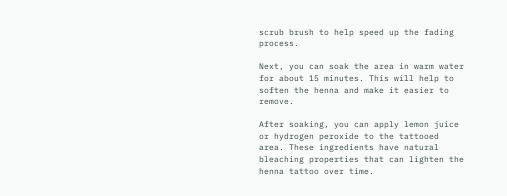scrub brush to help speed up the fading process.

Next, you can soak the area in warm water for about 15 minutes. This will help to soften the henna and make it easier to remove.

After soaking, you can apply lemon juice or hydrogen peroxide to the tattooed area. These ingredients have natural bleaching properties that can lighten the henna tattoo over time.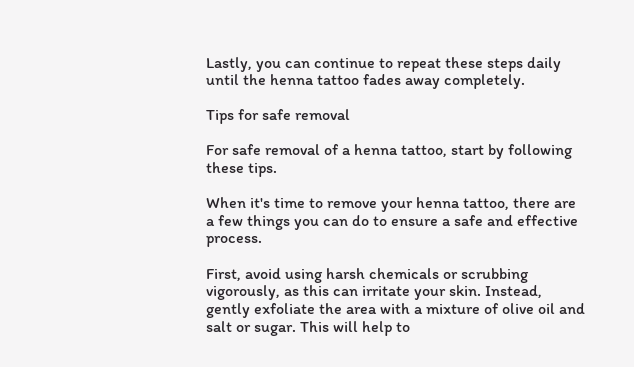Lastly, you can continue to repeat these steps daily until the henna tattoo fades away completely.

Tips for safe removal

For safe removal of a henna tattoo, start by following these tips.

When it's time to remove your henna tattoo, there are a few things you can do to ensure a safe and effective process.

First, avoid using harsh chemicals or scrubbing vigorously, as this can irritate your skin. Instead, gently exfoliate the area with a mixture of olive oil and salt or sugar. This will help to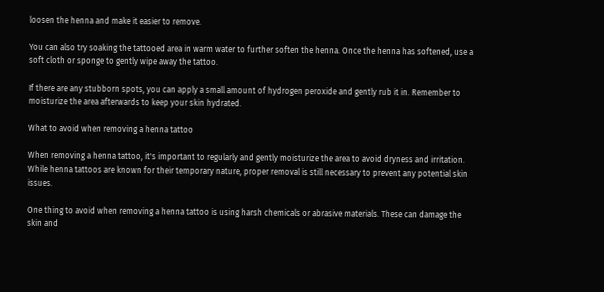loosen the henna and make it easier to remove.

You can also try soaking the tattooed area in warm water to further soften the henna. Once the henna has softened, use a soft cloth or sponge to gently wipe away the tattoo.

If there are any stubborn spots, you can apply a small amount of hydrogen peroxide and gently rub it in. Remember to moisturize the area afterwards to keep your skin hydrated.

What to avoid when removing a henna tattoo

When removing a henna tattoo, it's important to regularly and gently moisturize the area to avoid dryness and irritation. While henna tattoos are known for their temporary nature, proper removal is still necessary to prevent any potential skin issues.

One thing to avoid when removing a henna tattoo is using harsh chemicals or abrasive materials. These can damage the skin and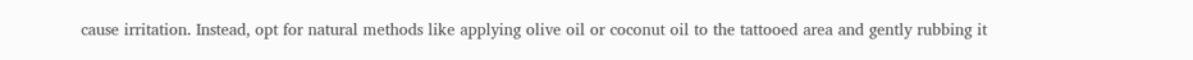cause irritation. Instead, opt for natural methods like applying olive oil or coconut oil to the tattooed area and gently rubbing it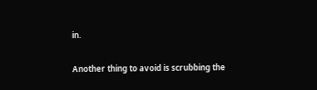in.

Another thing to avoid is scrubbing the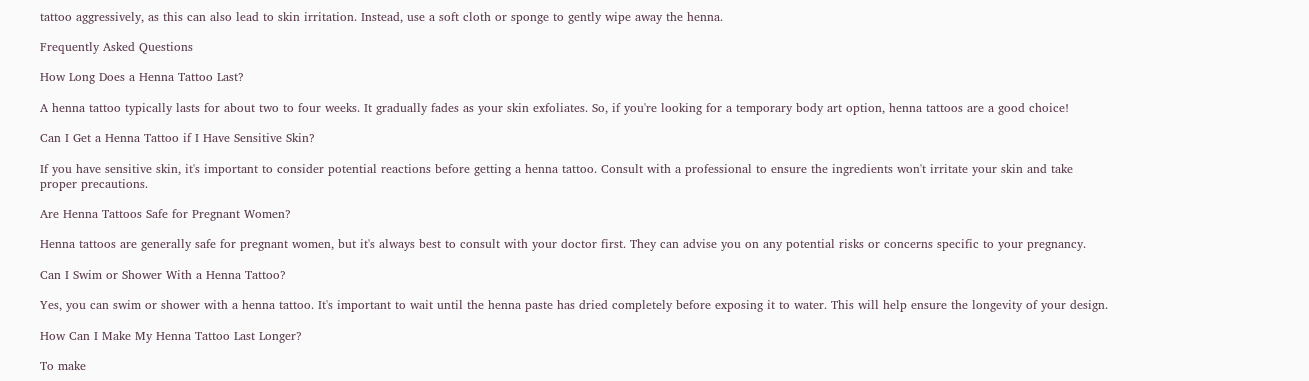tattoo aggressively, as this can also lead to skin irritation. Instead, use a soft cloth or sponge to gently wipe away the henna.

Frequently Asked Questions

How Long Does a Henna Tattoo Last?

A henna tattoo typically lasts for about two to four weeks. It gradually fades as your skin exfoliates. So, if you're looking for a temporary body art option, henna tattoos are a good choice!

Can I Get a Henna Tattoo if I Have Sensitive Skin?

If you have sensitive skin, it's important to consider potential reactions before getting a henna tattoo. Consult with a professional to ensure the ingredients won't irritate your skin and take proper precautions.

Are Henna Tattoos Safe for Pregnant Women?

Henna tattoos are generally safe for pregnant women, but it's always best to consult with your doctor first. They can advise you on any potential risks or concerns specific to your pregnancy.

Can I Swim or Shower With a Henna Tattoo?

Yes, you can swim or shower with a henna tattoo. It's important to wait until the henna paste has dried completely before exposing it to water. This will help ensure the longevity of your design.

How Can I Make My Henna Tattoo Last Longer?

To make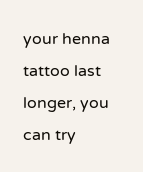your henna tattoo last longer, you can try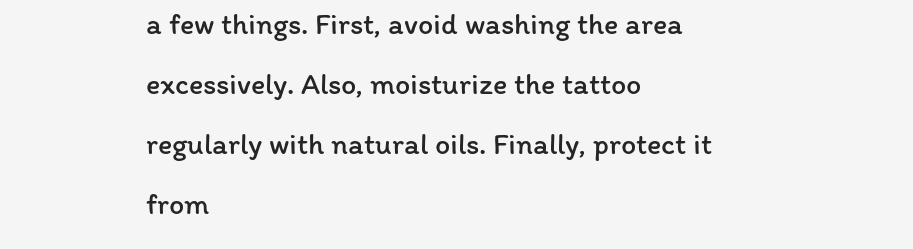a few things. First, avoid washing the area excessively. Also, moisturize the tattoo regularly with natural oils. Finally, protect it from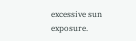excessive sun exposure.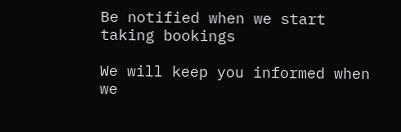Be notified when we start taking bookings

We will keep you informed when we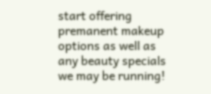start offering premanent makeup options as well as any beauty specials we may be running!